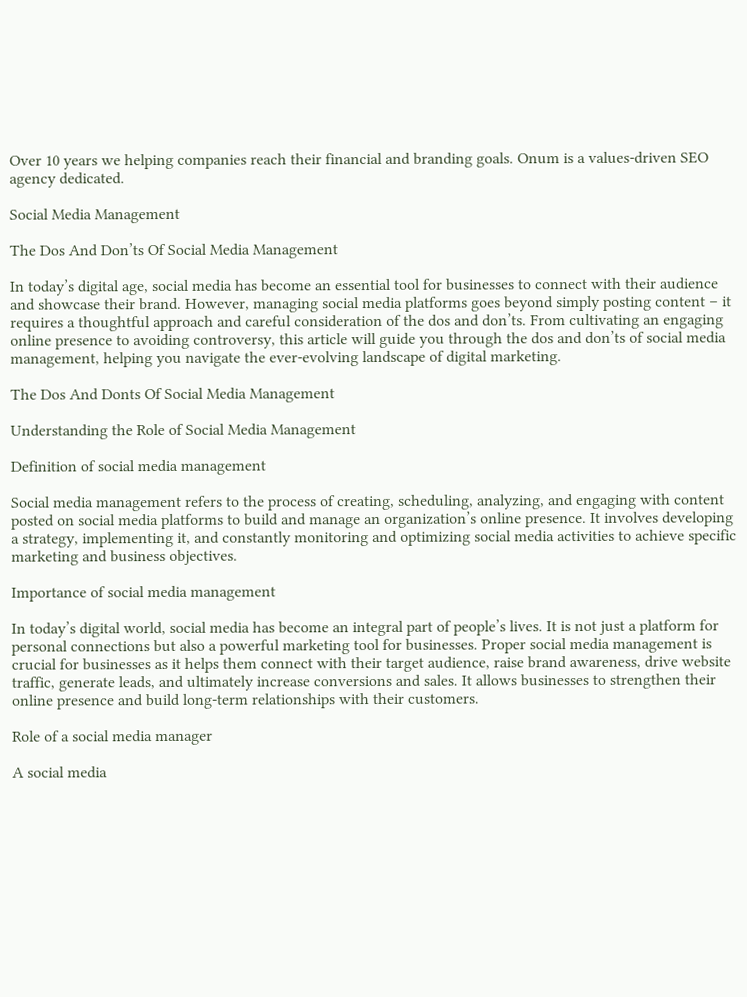Over 10 years we helping companies reach their financial and branding goals. Onum is a values-driven SEO agency dedicated.

Social Media Management

The Dos And Don’ts Of Social Media Management

In today’s digital age, social media has become an essential tool for businesses to connect with their audience and showcase their brand. However, managing social media platforms goes beyond simply posting content – it requires a thoughtful approach and careful consideration of the dos and don’ts. From cultivating an engaging online presence to avoiding controversy, this article will guide you through the dos and don’ts of social media management, helping you navigate the ever-evolving landscape of digital marketing.

The Dos And Donts Of Social Media Management

Understanding the Role of Social Media Management

Definition of social media management

Social media management refers to the process of creating, scheduling, analyzing, and engaging with content posted on social media platforms to build and manage an organization’s online presence. It involves developing a strategy, implementing it, and constantly monitoring and optimizing social media activities to achieve specific marketing and business objectives.

Importance of social media management

In today’s digital world, social media has become an integral part of people’s lives. It is not just a platform for personal connections but also a powerful marketing tool for businesses. Proper social media management is crucial for businesses as it helps them connect with their target audience, raise brand awareness, drive website traffic, generate leads, and ultimately increase conversions and sales. It allows businesses to strengthen their online presence and build long-term relationships with their customers.

Role of a social media manager

A social media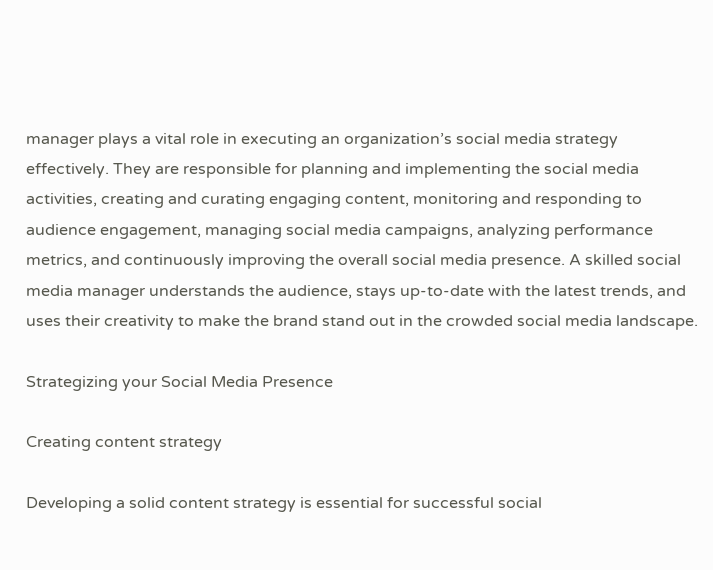manager plays a vital role in executing an organization’s social media strategy effectively. They are responsible for planning and implementing the social media activities, creating and curating engaging content, monitoring and responding to audience engagement, managing social media campaigns, analyzing performance metrics, and continuously improving the overall social media presence. A skilled social media manager understands the audience, stays up-to-date with the latest trends, and uses their creativity to make the brand stand out in the crowded social media landscape.

Strategizing your Social Media Presence

Creating content strategy

Developing a solid content strategy is essential for successful social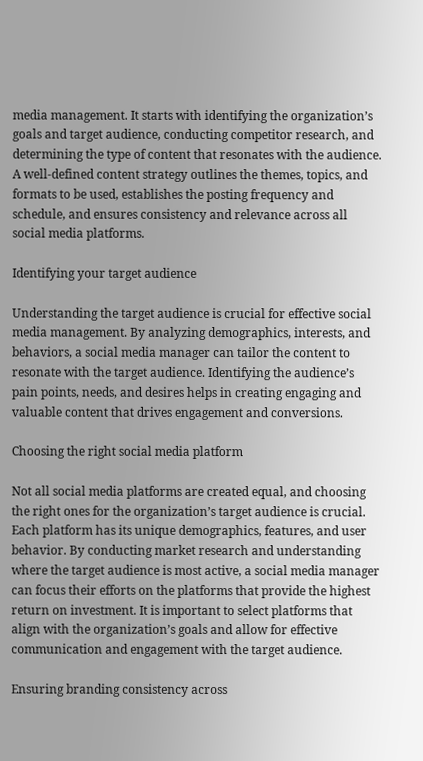media management. It starts with identifying the organization’s goals and target audience, conducting competitor research, and determining the type of content that resonates with the audience. A well-defined content strategy outlines the themes, topics, and formats to be used, establishes the posting frequency and schedule, and ensures consistency and relevance across all social media platforms.

Identifying your target audience

Understanding the target audience is crucial for effective social media management. By analyzing demographics, interests, and behaviors, a social media manager can tailor the content to resonate with the target audience. Identifying the audience’s pain points, needs, and desires helps in creating engaging and valuable content that drives engagement and conversions.

Choosing the right social media platform

Not all social media platforms are created equal, and choosing the right ones for the organization’s target audience is crucial. Each platform has its unique demographics, features, and user behavior. By conducting market research and understanding where the target audience is most active, a social media manager can focus their efforts on the platforms that provide the highest return on investment. It is important to select platforms that align with the organization’s goals and allow for effective communication and engagement with the target audience.

Ensuring branding consistency across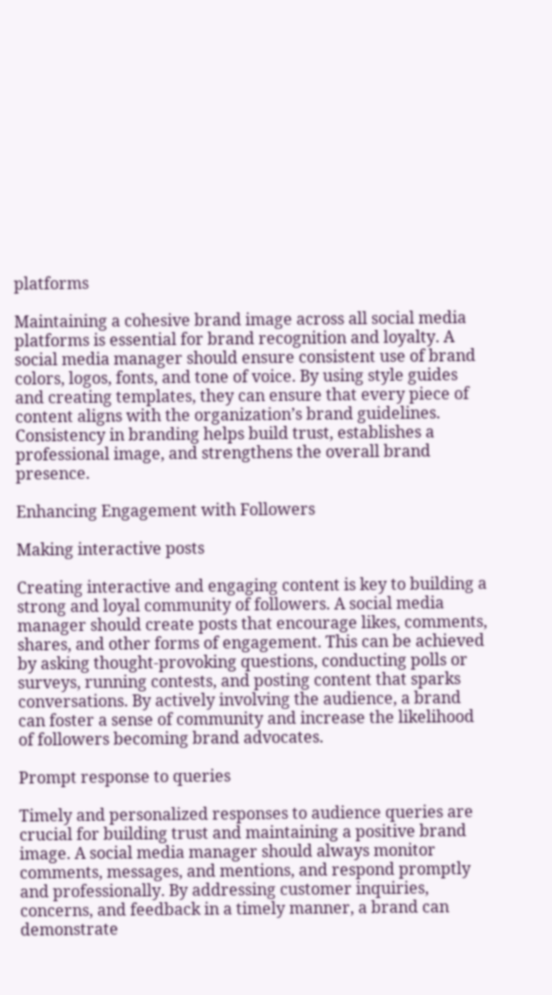platforms

Maintaining a cohesive brand image across all social media platforms is essential for brand recognition and loyalty. A social media manager should ensure consistent use of brand colors, logos, fonts, and tone of voice. By using style guides and creating templates, they can ensure that every piece of content aligns with the organization’s brand guidelines. Consistency in branding helps build trust, establishes a professional image, and strengthens the overall brand presence.

Enhancing Engagement with Followers

Making interactive posts

Creating interactive and engaging content is key to building a strong and loyal community of followers. A social media manager should create posts that encourage likes, comments, shares, and other forms of engagement. This can be achieved by asking thought-provoking questions, conducting polls or surveys, running contests, and posting content that sparks conversations. By actively involving the audience, a brand can foster a sense of community and increase the likelihood of followers becoming brand advocates.

Prompt response to queries

Timely and personalized responses to audience queries are crucial for building trust and maintaining a positive brand image. A social media manager should always monitor comments, messages, and mentions, and respond promptly and professionally. By addressing customer inquiries, concerns, and feedback in a timely manner, a brand can demonstrate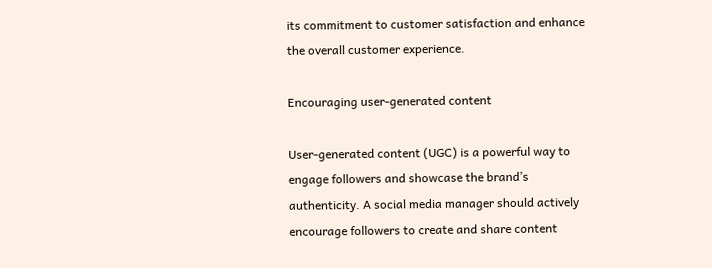its commitment to customer satisfaction and enhance the overall customer experience.

Encouraging user-generated content

User-generated content (UGC) is a powerful way to engage followers and showcase the brand’s authenticity. A social media manager should actively encourage followers to create and share content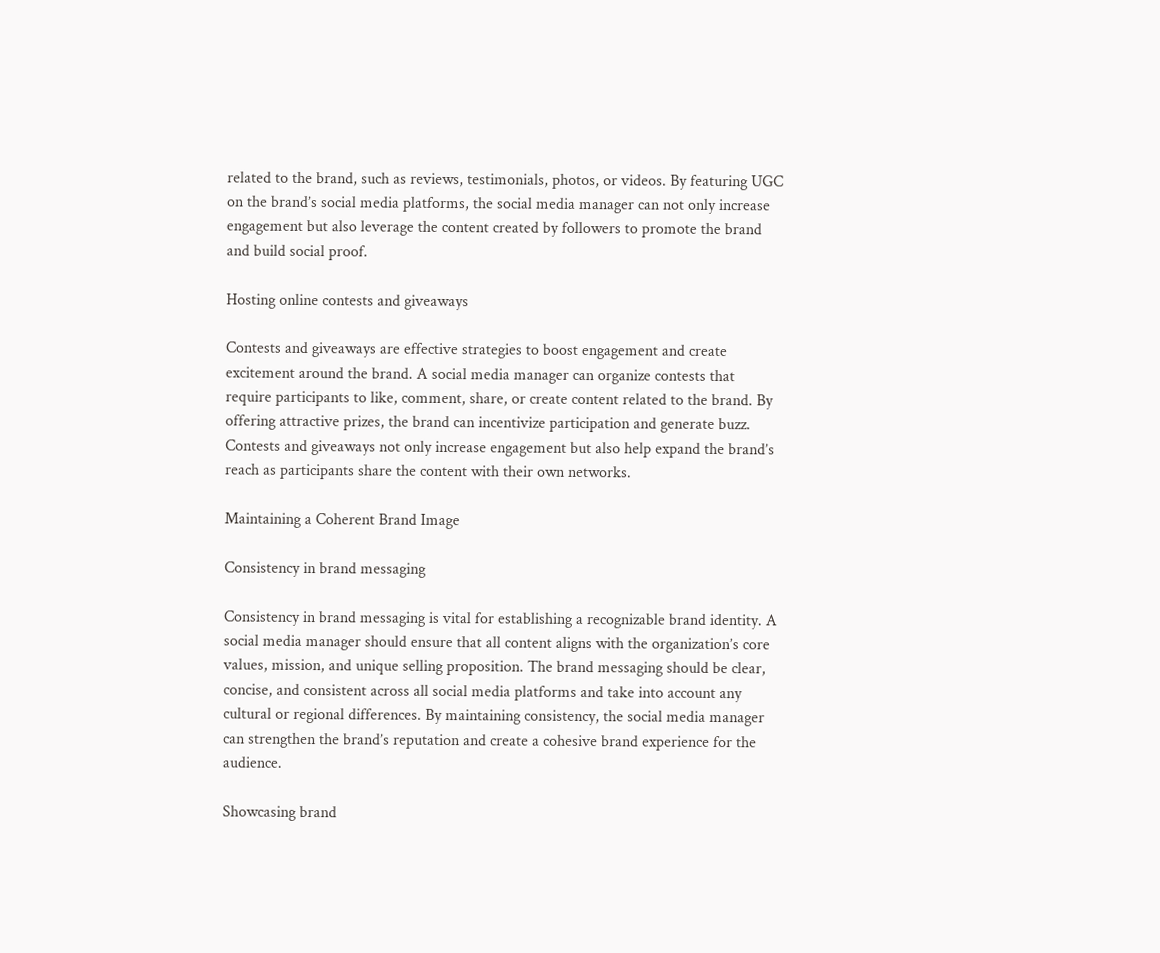related to the brand, such as reviews, testimonials, photos, or videos. By featuring UGC on the brand’s social media platforms, the social media manager can not only increase engagement but also leverage the content created by followers to promote the brand and build social proof.

Hosting online contests and giveaways

Contests and giveaways are effective strategies to boost engagement and create excitement around the brand. A social media manager can organize contests that require participants to like, comment, share, or create content related to the brand. By offering attractive prizes, the brand can incentivize participation and generate buzz. Contests and giveaways not only increase engagement but also help expand the brand’s reach as participants share the content with their own networks.

Maintaining a Coherent Brand Image

Consistency in brand messaging

Consistency in brand messaging is vital for establishing a recognizable brand identity. A social media manager should ensure that all content aligns with the organization’s core values, mission, and unique selling proposition. The brand messaging should be clear, concise, and consistent across all social media platforms and take into account any cultural or regional differences. By maintaining consistency, the social media manager can strengthen the brand’s reputation and create a cohesive brand experience for the audience.

Showcasing brand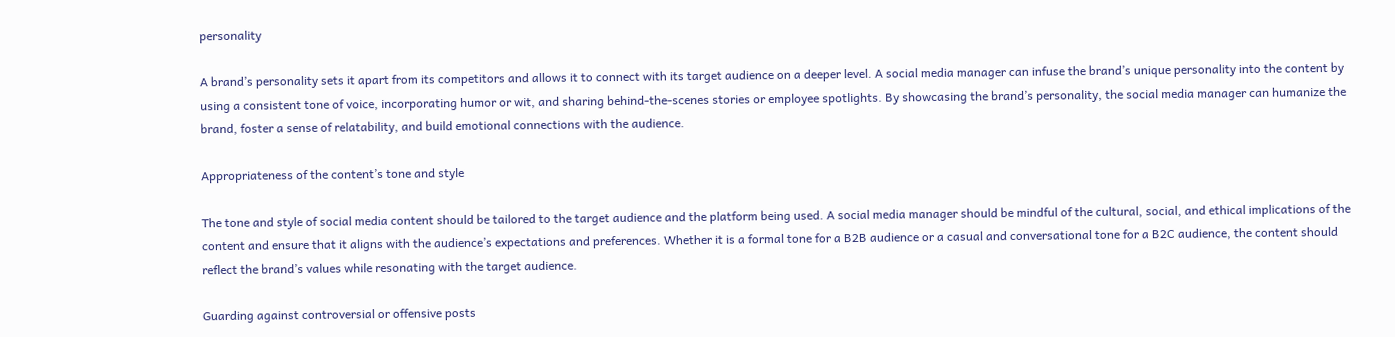personality

A brand’s personality sets it apart from its competitors and allows it to connect with its target audience on a deeper level. A social media manager can infuse the brand’s unique personality into the content by using a consistent tone of voice, incorporating humor or wit, and sharing behind-the-scenes stories or employee spotlights. By showcasing the brand’s personality, the social media manager can humanize the brand, foster a sense of relatability, and build emotional connections with the audience.

Appropriateness of the content’s tone and style

The tone and style of social media content should be tailored to the target audience and the platform being used. A social media manager should be mindful of the cultural, social, and ethical implications of the content and ensure that it aligns with the audience’s expectations and preferences. Whether it is a formal tone for a B2B audience or a casual and conversational tone for a B2C audience, the content should reflect the brand’s values while resonating with the target audience.

Guarding against controversial or offensive posts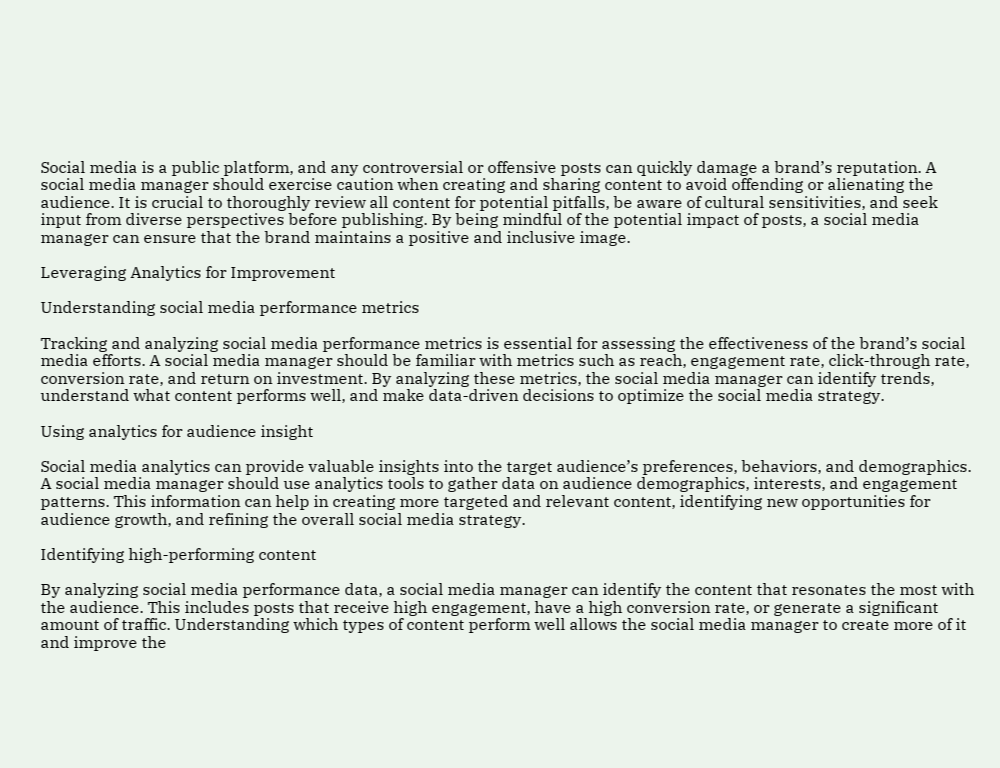Social media is a public platform, and any controversial or offensive posts can quickly damage a brand’s reputation. A social media manager should exercise caution when creating and sharing content to avoid offending or alienating the audience. It is crucial to thoroughly review all content for potential pitfalls, be aware of cultural sensitivities, and seek input from diverse perspectives before publishing. By being mindful of the potential impact of posts, a social media manager can ensure that the brand maintains a positive and inclusive image.

Leveraging Analytics for Improvement

Understanding social media performance metrics

Tracking and analyzing social media performance metrics is essential for assessing the effectiveness of the brand’s social media efforts. A social media manager should be familiar with metrics such as reach, engagement rate, click-through rate, conversion rate, and return on investment. By analyzing these metrics, the social media manager can identify trends, understand what content performs well, and make data-driven decisions to optimize the social media strategy.

Using analytics for audience insight

Social media analytics can provide valuable insights into the target audience’s preferences, behaviors, and demographics. A social media manager should use analytics tools to gather data on audience demographics, interests, and engagement patterns. This information can help in creating more targeted and relevant content, identifying new opportunities for audience growth, and refining the overall social media strategy.

Identifying high-performing content

By analyzing social media performance data, a social media manager can identify the content that resonates the most with the audience. This includes posts that receive high engagement, have a high conversion rate, or generate a significant amount of traffic. Understanding which types of content perform well allows the social media manager to create more of it and improve the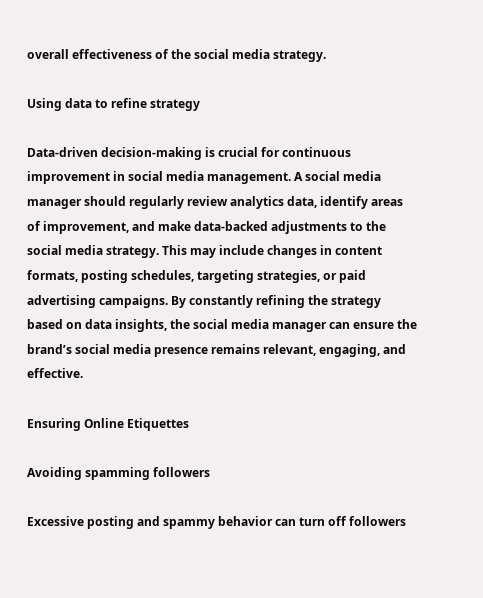overall effectiveness of the social media strategy.

Using data to refine strategy

Data-driven decision-making is crucial for continuous improvement in social media management. A social media manager should regularly review analytics data, identify areas of improvement, and make data-backed adjustments to the social media strategy. This may include changes in content formats, posting schedules, targeting strategies, or paid advertising campaigns. By constantly refining the strategy based on data insights, the social media manager can ensure the brand’s social media presence remains relevant, engaging, and effective.

Ensuring Online Etiquettes

Avoiding spamming followers

Excessive posting and spammy behavior can turn off followers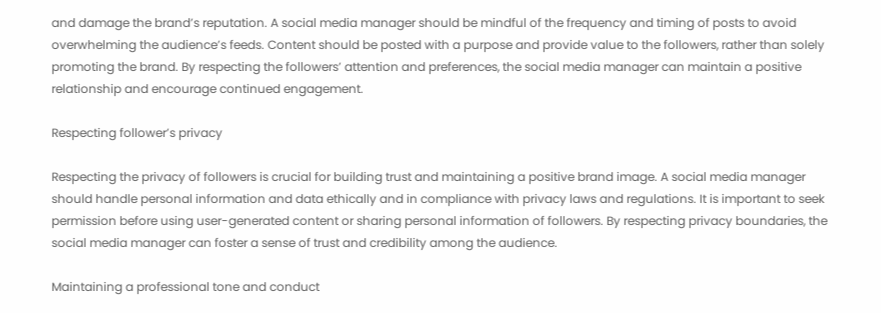and damage the brand’s reputation. A social media manager should be mindful of the frequency and timing of posts to avoid overwhelming the audience’s feeds. Content should be posted with a purpose and provide value to the followers, rather than solely promoting the brand. By respecting the followers’ attention and preferences, the social media manager can maintain a positive relationship and encourage continued engagement.

Respecting follower’s privacy

Respecting the privacy of followers is crucial for building trust and maintaining a positive brand image. A social media manager should handle personal information and data ethically and in compliance with privacy laws and regulations. It is important to seek permission before using user-generated content or sharing personal information of followers. By respecting privacy boundaries, the social media manager can foster a sense of trust and credibility among the audience.

Maintaining a professional tone and conduct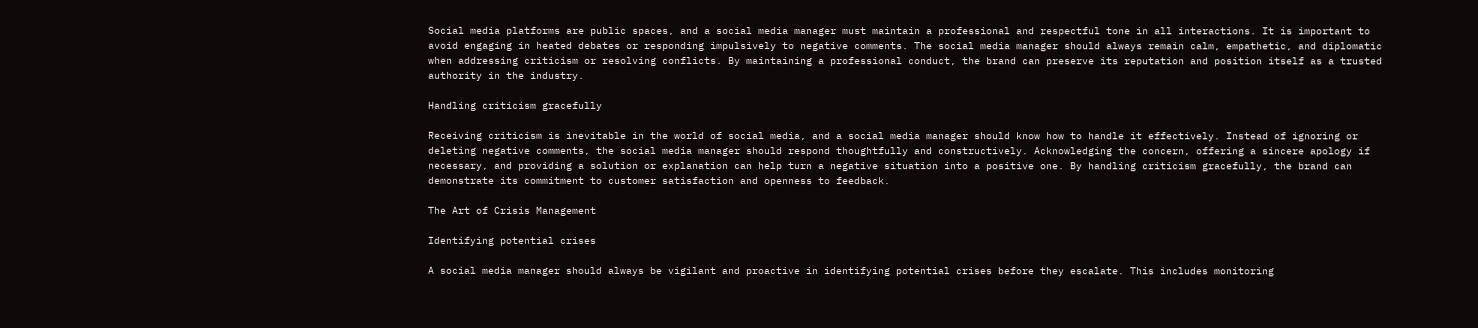Social media platforms are public spaces, and a social media manager must maintain a professional and respectful tone in all interactions. It is important to avoid engaging in heated debates or responding impulsively to negative comments. The social media manager should always remain calm, empathetic, and diplomatic when addressing criticism or resolving conflicts. By maintaining a professional conduct, the brand can preserve its reputation and position itself as a trusted authority in the industry.

Handling criticism gracefully

Receiving criticism is inevitable in the world of social media, and a social media manager should know how to handle it effectively. Instead of ignoring or deleting negative comments, the social media manager should respond thoughtfully and constructively. Acknowledging the concern, offering a sincere apology if necessary, and providing a solution or explanation can help turn a negative situation into a positive one. By handling criticism gracefully, the brand can demonstrate its commitment to customer satisfaction and openness to feedback.

The Art of Crisis Management

Identifying potential crises

A social media manager should always be vigilant and proactive in identifying potential crises before they escalate. This includes monitoring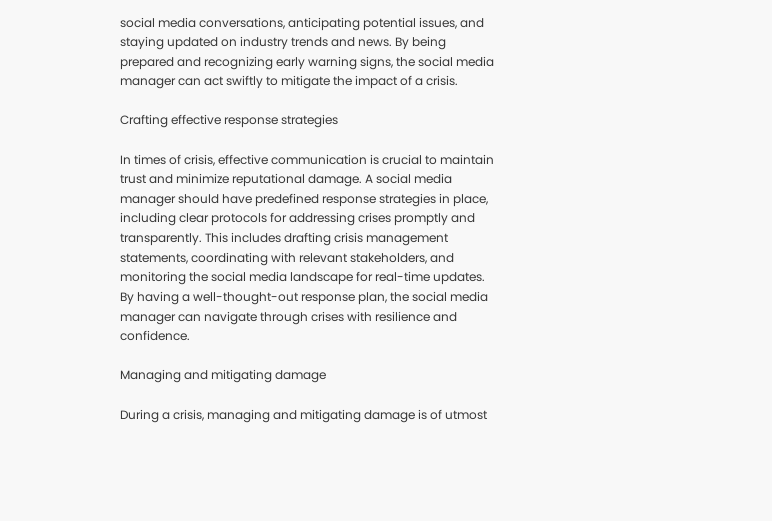social media conversations, anticipating potential issues, and staying updated on industry trends and news. By being prepared and recognizing early warning signs, the social media manager can act swiftly to mitigate the impact of a crisis.

Crafting effective response strategies

In times of crisis, effective communication is crucial to maintain trust and minimize reputational damage. A social media manager should have predefined response strategies in place, including clear protocols for addressing crises promptly and transparently. This includes drafting crisis management statements, coordinating with relevant stakeholders, and monitoring the social media landscape for real-time updates. By having a well-thought-out response plan, the social media manager can navigate through crises with resilience and confidence.

Managing and mitigating damage

During a crisis, managing and mitigating damage is of utmost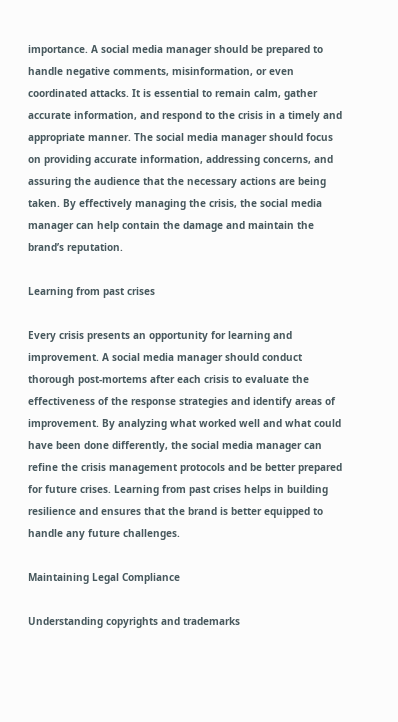importance. A social media manager should be prepared to handle negative comments, misinformation, or even coordinated attacks. It is essential to remain calm, gather accurate information, and respond to the crisis in a timely and appropriate manner. The social media manager should focus on providing accurate information, addressing concerns, and assuring the audience that the necessary actions are being taken. By effectively managing the crisis, the social media manager can help contain the damage and maintain the brand’s reputation.

Learning from past crises

Every crisis presents an opportunity for learning and improvement. A social media manager should conduct thorough post-mortems after each crisis to evaluate the effectiveness of the response strategies and identify areas of improvement. By analyzing what worked well and what could have been done differently, the social media manager can refine the crisis management protocols and be better prepared for future crises. Learning from past crises helps in building resilience and ensures that the brand is better equipped to handle any future challenges.

Maintaining Legal Compliance

Understanding copyrights and trademarks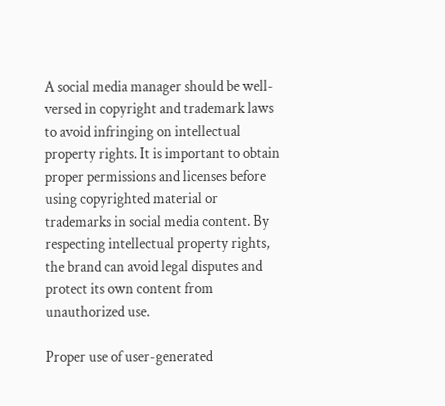A social media manager should be well-versed in copyright and trademark laws to avoid infringing on intellectual property rights. It is important to obtain proper permissions and licenses before using copyrighted material or trademarks in social media content. By respecting intellectual property rights, the brand can avoid legal disputes and protect its own content from unauthorized use.

Proper use of user-generated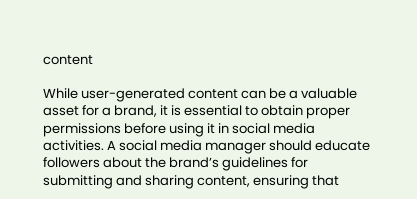content

While user-generated content can be a valuable asset for a brand, it is essential to obtain proper permissions before using it in social media activities. A social media manager should educate followers about the brand’s guidelines for submitting and sharing content, ensuring that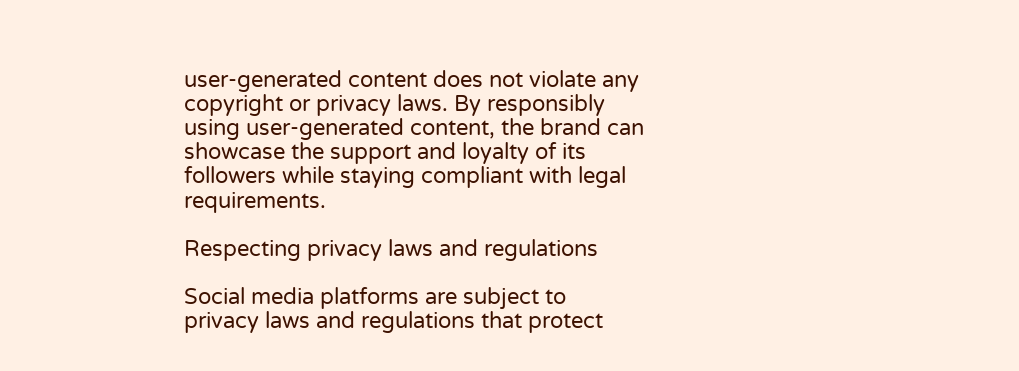user-generated content does not violate any copyright or privacy laws. By responsibly using user-generated content, the brand can showcase the support and loyalty of its followers while staying compliant with legal requirements.

Respecting privacy laws and regulations

Social media platforms are subject to privacy laws and regulations that protect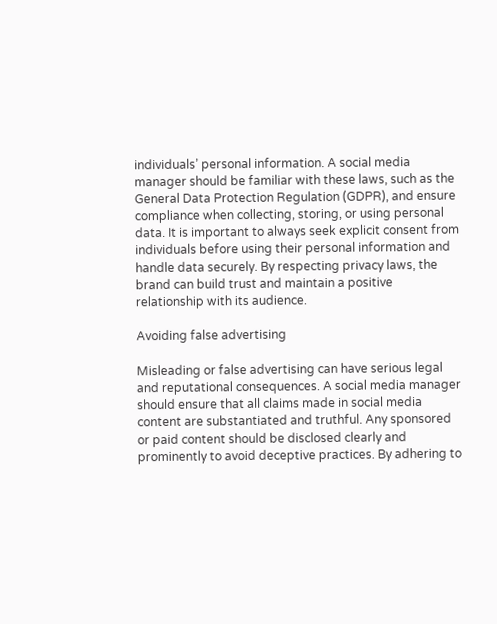individuals’ personal information. A social media manager should be familiar with these laws, such as the General Data Protection Regulation (GDPR), and ensure compliance when collecting, storing, or using personal data. It is important to always seek explicit consent from individuals before using their personal information and handle data securely. By respecting privacy laws, the brand can build trust and maintain a positive relationship with its audience.

Avoiding false advertising

Misleading or false advertising can have serious legal and reputational consequences. A social media manager should ensure that all claims made in social media content are substantiated and truthful. Any sponsored or paid content should be disclosed clearly and prominently to avoid deceptive practices. By adhering to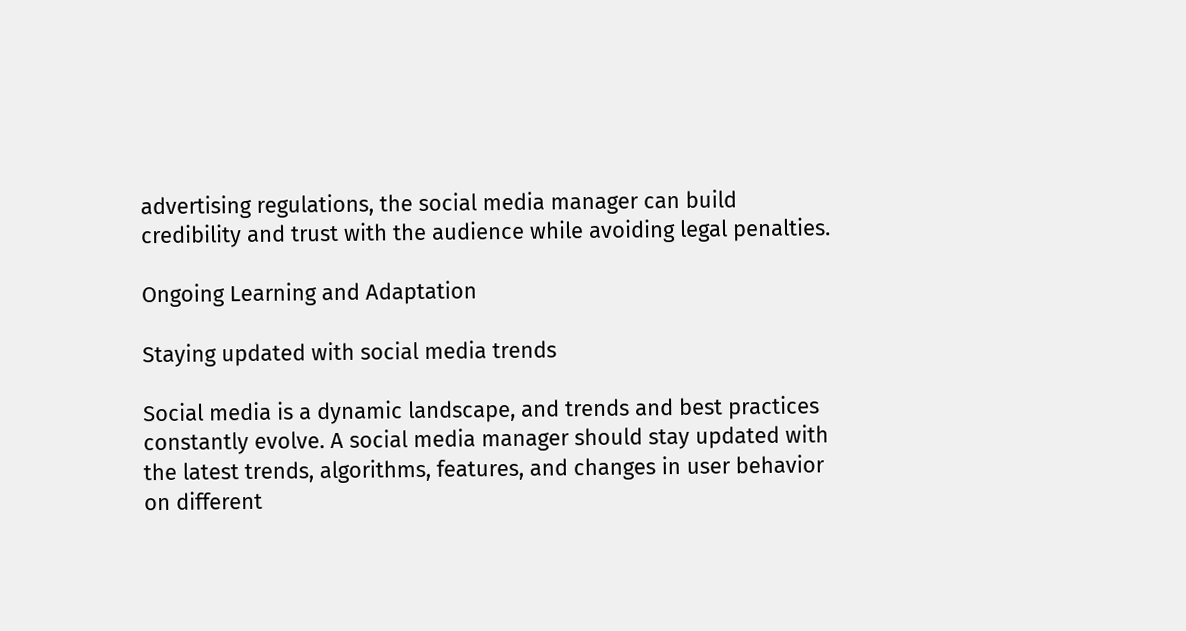advertising regulations, the social media manager can build credibility and trust with the audience while avoiding legal penalties.

Ongoing Learning and Adaptation

Staying updated with social media trends

Social media is a dynamic landscape, and trends and best practices constantly evolve. A social media manager should stay updated with the latest trends, algorithms, features, and changes in user behavior on different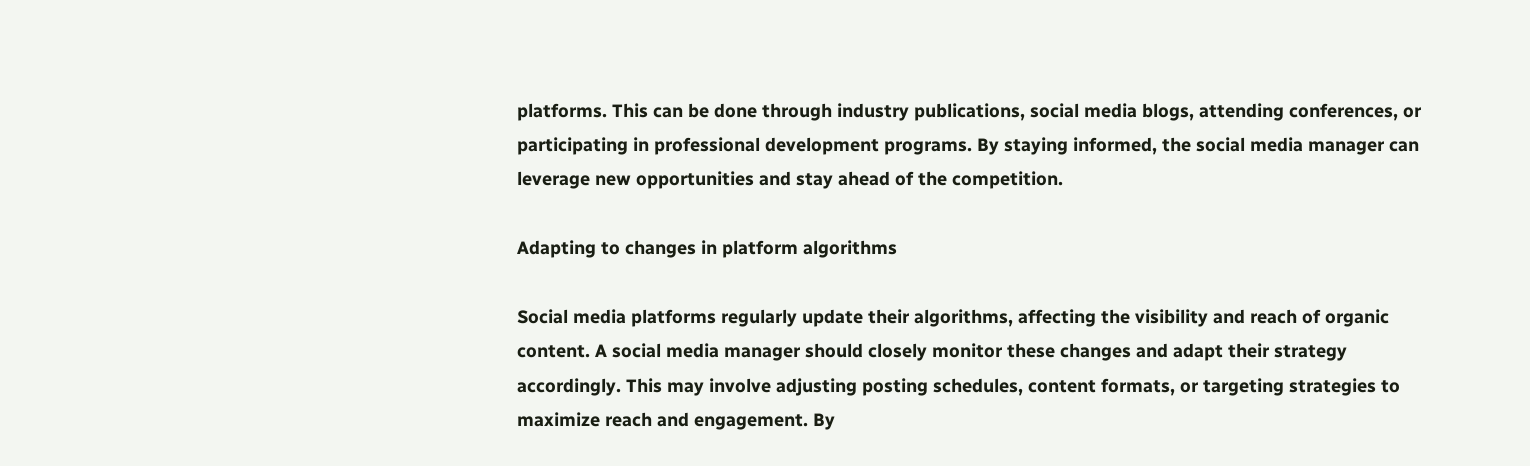platforms. This can be done through industry publications, social media blogs, attending conferences, or participating in professional development programs. By staying informed, the social media manager can leverage new opportunities and stay ahead of the competition.

Adapting to changes in platform algorithms

Social media platforms regularly update their algorithms, affecting the visibility and reach of organic content. A social media manager should closely monitor these changes and adapt their strategy accordingly. This may involve adjusting posting schedules, content formats, or targeting strategies to maximize reach and engagement. By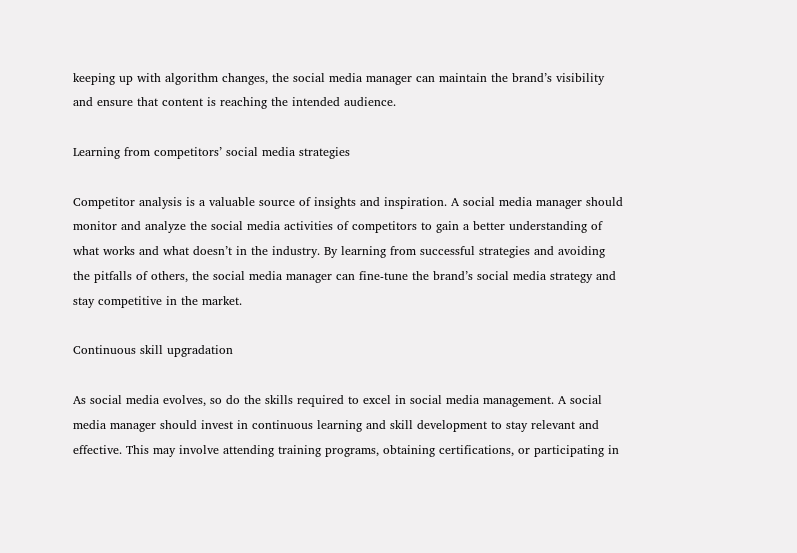keeping up with algorithm changes, the social media manager can maintain the brand’s visibility and ensure that content is reaching the intended audience.

Learning from competitors’ social media strategies

Competitor analysis is a valuable source of insights and inspiration. A social media manager should monitor and analyze the social media activities of competitors to gain a better understanding of what works and what doesn’t in the industry. By learning from successful strategies and avoiding the pitfalls of others, the social media manager can fine-tune the brand’s social media strategy and stay competitive in the market.

Continuous skill upgradation

As social media evolves, so do the skills required to excel in social media management. A social media manager should invest in continuous learning and skill development to stay relevant and effective. This may involve attending training programs, obtaining certifications, or participating in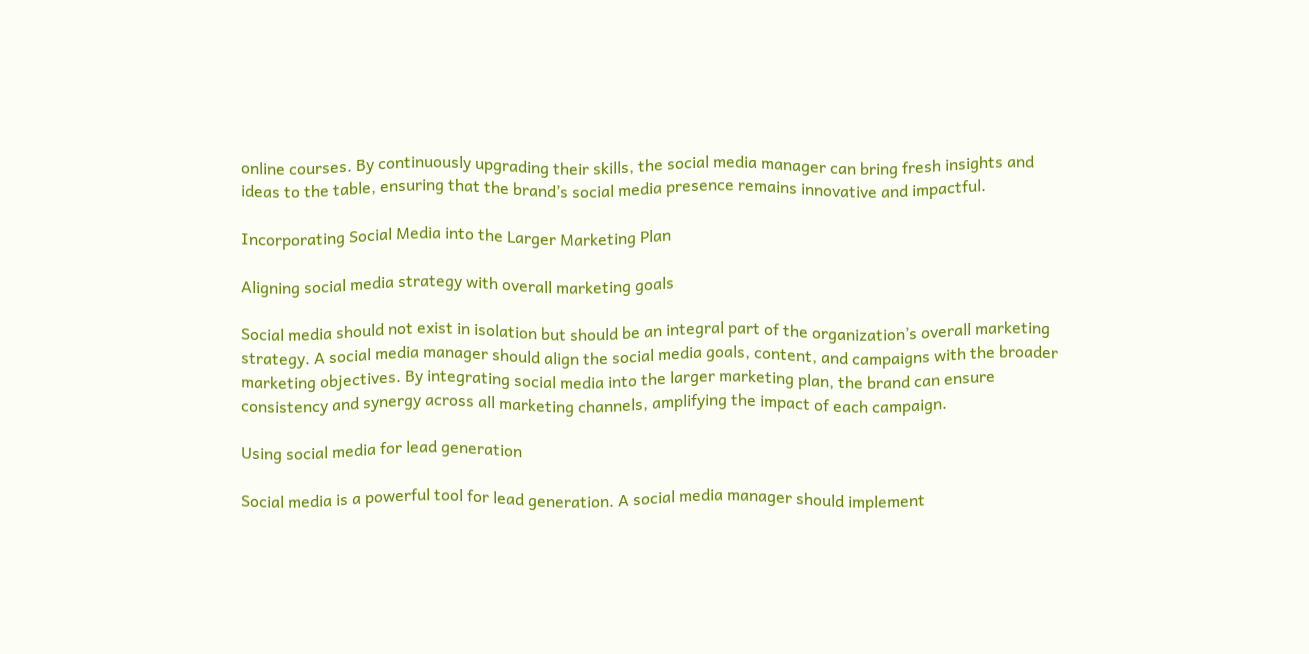online courses. By continuously upgrading their skills, the social media manager can bring fresh insights and ideas to the table, ensuring that the brand’s social media presence remains innovative and impactful.

Incorporating Social Media into the Larger Marketing Plan

Aligning social media strategy with overall marketing goals

Social media should not exist in isolation but should be an integral part of the organization’s overall marketing strategy. A social media manager should align the social media goals, content, and campaigns with the broader marketing objectives. By integrating social media into the larger marketing plan, the brand can ensure consistency and synergy across all marketing channels, amplifying the impact of each campaign.

Using social media for lead generation

Social media is a powerful tool for lead generation. A social media manager should implement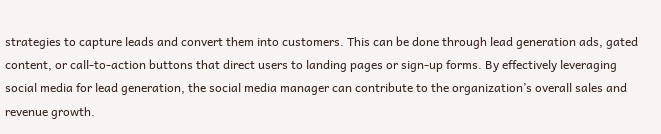strategies to capture leads and convert them into customers. This can be done through lead generation ads, gated content, or call-to-action buttons that direct users to landing pages or sign-up forms. By effectively leveraging social media for lead generation, the social media manager can contribute to the organization’s overall sales and revenue growth.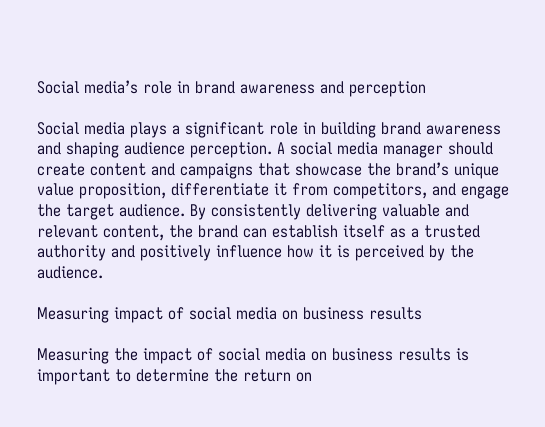Social media’s role in brand awareness and perception

Social media plays a significant role in building brand awareness and shaping audience perception. A social media manager should create content and campaigns that showcase the brand’s unique value proposition, differentiate it from competitors, and engage the target audience. By consistently delivering valuable and relevant content, the brand can establish itself as a trusted authority and positively influence how it is perceived by the audience.

Measuring impact of social media on business results

Measuring the impact of social media on business results is important to determine the return on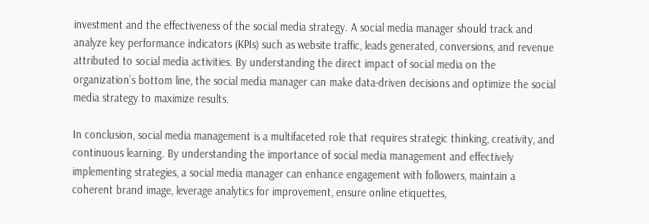investment and the effectiveness of the social media strategy. A social media manager should track and analyze key performance indicators (KPIs) such as website traffic, leads generated, conversions, and revenue attributed to social media activities. By understanding the direct impact of social media on the organization’s bottom line, the social media manager can make data-driven decisions and optimize the social media strategy to maximize results.

In conclusion, social media management is a multifaceted role that requires strategic thinking, creativity, and continuous learning. By understanding the importance of social media management and effectively implementing strategies, a social media manager can enhance engagement with followers, maintain a coherent brand image, leverage analytics for improvement, ensure online etiquettes,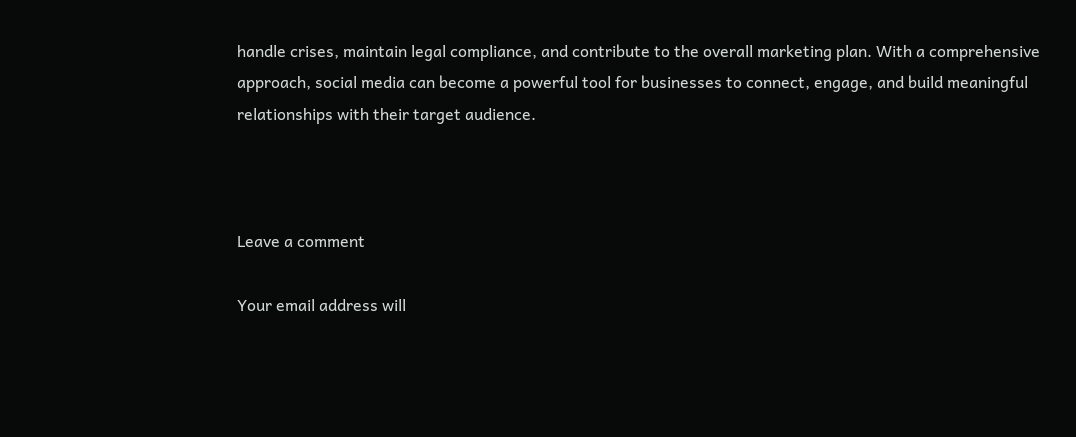handle crises, maintain legal compliance, and contribute to the overall marketing plan. With a comprehensive approach, social media can become a powerful tool for businesses to connect, engage, and build meaningful relationships with their target audience.



Leave a comment

Your email address will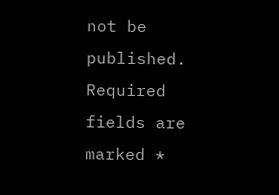not be published. Required fields are marked *